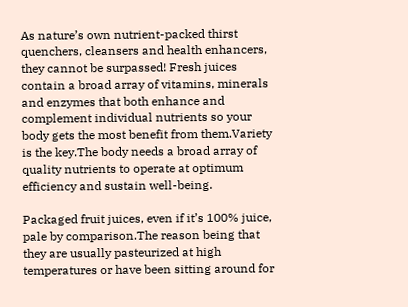As nature’s own nutrient-packed thirst quenchers, cleansers and health enhancers, they cannot be surpassed! Fresh juices contain a broad array of vitamins, minerals and enzymes that both enhance and complement individual nutrients so your body gets the most benefit from them.Variety is the key.The body needs a broad array of quality nutrients to operate at optimum efficiency and sustain well-being.

Packaged fruit juices, even if it’s 100% juice, pale by comparison.The reason being that they are usually pasteurized at high temperatures or have been sitting around for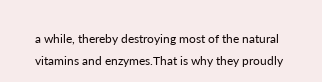a while, thereby destroying most of the natural vitamins and enzymes.That is why they proudly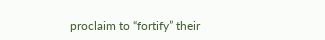proclaim to “fortify” their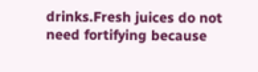drinks.Fresh juices do not need fortifying because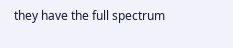they have the full spectrum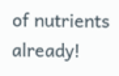of nutrients already!